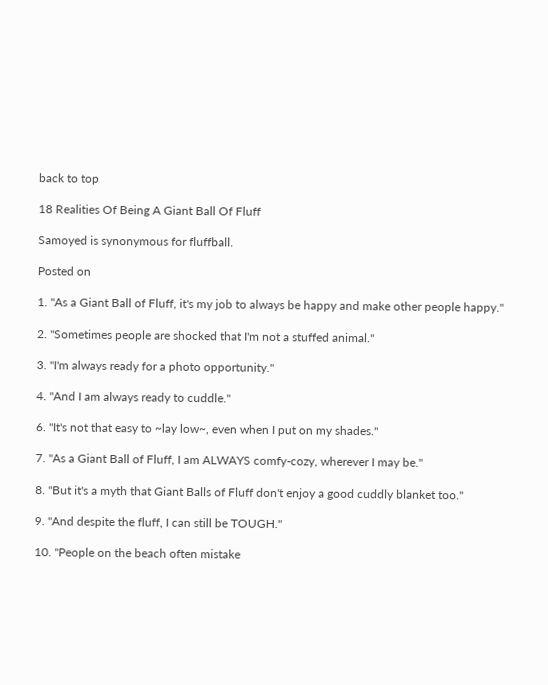back to top

18 Realities Of Being A Giant Ball Of Fluff

Samoyed is synonymous for fluffball.

Posted on

1. "As a Giant Ball of Fluff, it's my job to always be happy and make other people happy."

2. "Sometimes people are shocked that I'm not a stuffed animal."

3. "I'm always ready for a photo opportunity."

4. "And I am always ready to cuddle."

6. "It's not that easy to ~lay low~, even when I put on my shades."

7. "As a Giant Ball of Fluff, I am ALWAYS comfy-cozy, wherever I may be."

8. "But it's a myth that Giant Balls of Fluff don't enjoy a good cuddly blanket too."

9. "And despite the fluff, I can still be TOUGH."

10. "People on the beach often mistake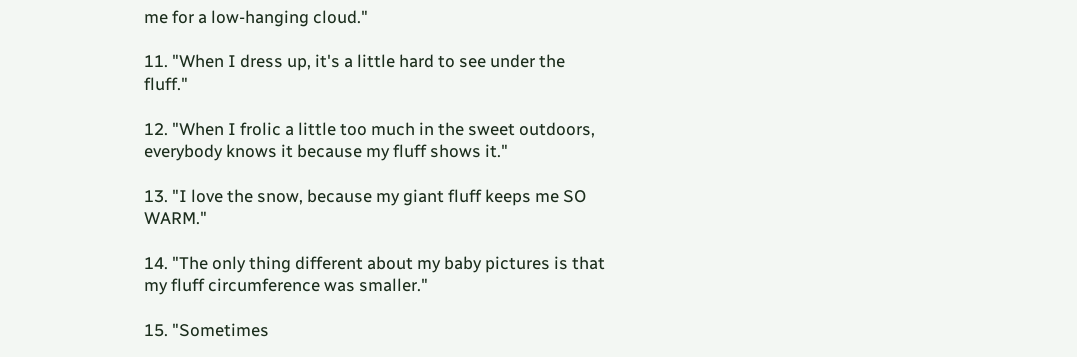me for a low-hanging cloud."

11. "When I dress up, it's a little hard to see under the fluff."

12. "When I frolic a little too much in the sweet outdoors, everybody knows it because my fluff shows it."

13. "I love the snow, because my giant fluff keeps me SO WARM."

14. "The only thing different about my baby pictures is that my fluff circumference was smaller."

15. "Sometimes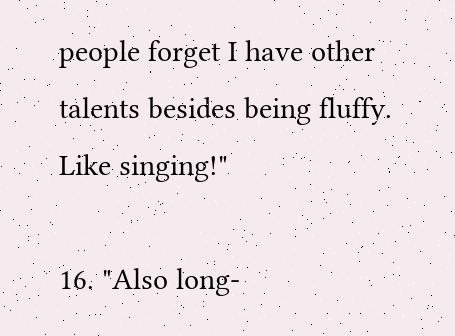people forget I have other talents besides being fluffy. Like singing!"

16. "Also long-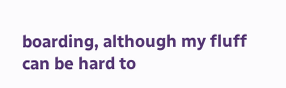boarding, although my fluff can be hard to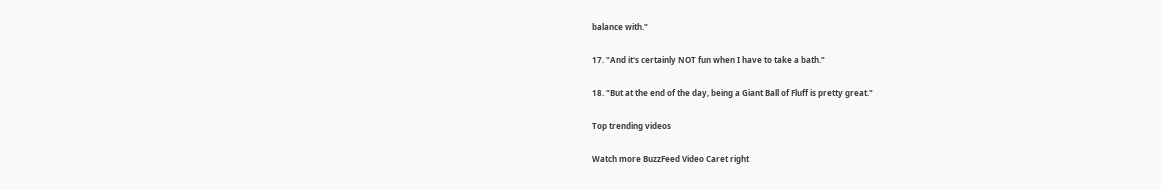balance with."

17. "And it's certainly NOT fun when I have to take a bath."

18. "But at the end of the day, being a Giant Ball of Fluff is pretty great."

Top trending videos

Watch more BuzzFeed Video Caret right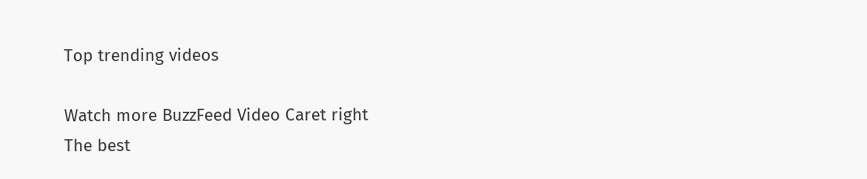Top trending videos

Watch more BuzzFeed Video Caret right
The best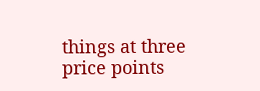things at three price points